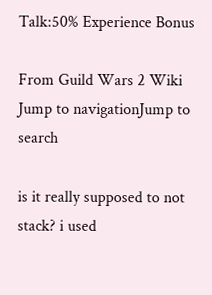Talk:50% Experience Bonus

From Guild Wars 2 Wiki
Jump to navigationJump to search

is it really supposed to not stack? i used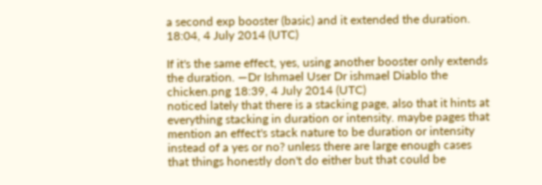a second exp booster (basic) and it extended the duration. 18:04, 4 July 2014 (UTC)

If it's the same effect, yes, using another booster only extends the duration. —Dr Ishmael User Dr ishmael Diablo the chicken.png 18:39, 4 July 2014 (UTC)
noticed lately that there is a stacking page, also that it hints at everything stacking in duration or intensity. maybe pages that mention an effect's stack nature to be duration or intensity instead of a yes or no? unless there are large enough cases that things honestly don't do either but that could be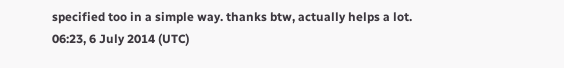specified too in a simple way. thanks btw, actually helps a lot. 06:23, 6 July 2014 (UTC)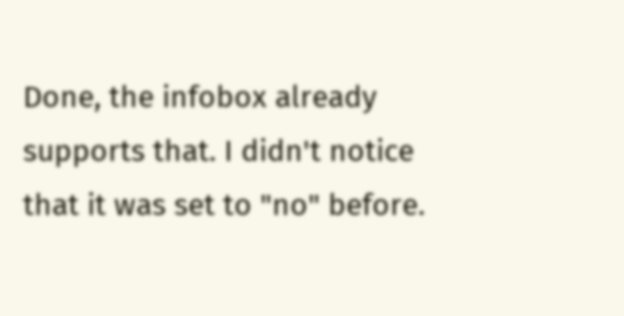Done, the infobox already supports that. I didn't notice that it was set to "no" before.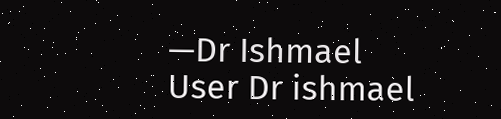—Dr Ishmael User Dr ishmael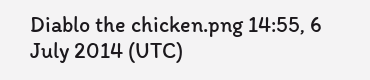Diablo the chicken.png 14:55, 6 July 2014 (UTC)